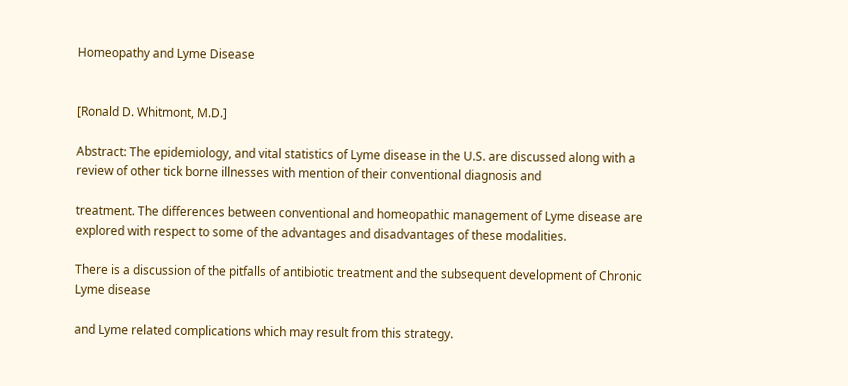Homeopathy and Lyme Disease


[Ronald D. Whitmont, M.D.]

Abstract: The epidemiology, and vital statistics of Lyme disease in the U.S. are discussed along with a review of other tick borne illnesses with mention of their conventional diagnosis and

treatment. The differences between conventional and homeopathic management of Lyme disease are explored with respect to some of the advantages and disadvantages of these modalities.

There is a discussion of the pitfalls of antibiotic treatment and the subsequent development of Chronic Lyme disease

and Lyme related complications which may result from this strategy.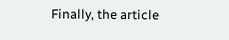Finally, the article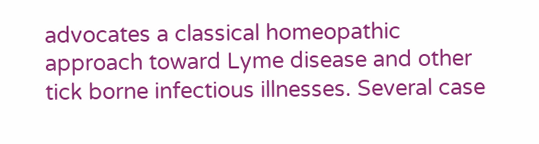advocates a classical homeopathic approach toward Lyme disease and other tick borne infectious illnesses. Several case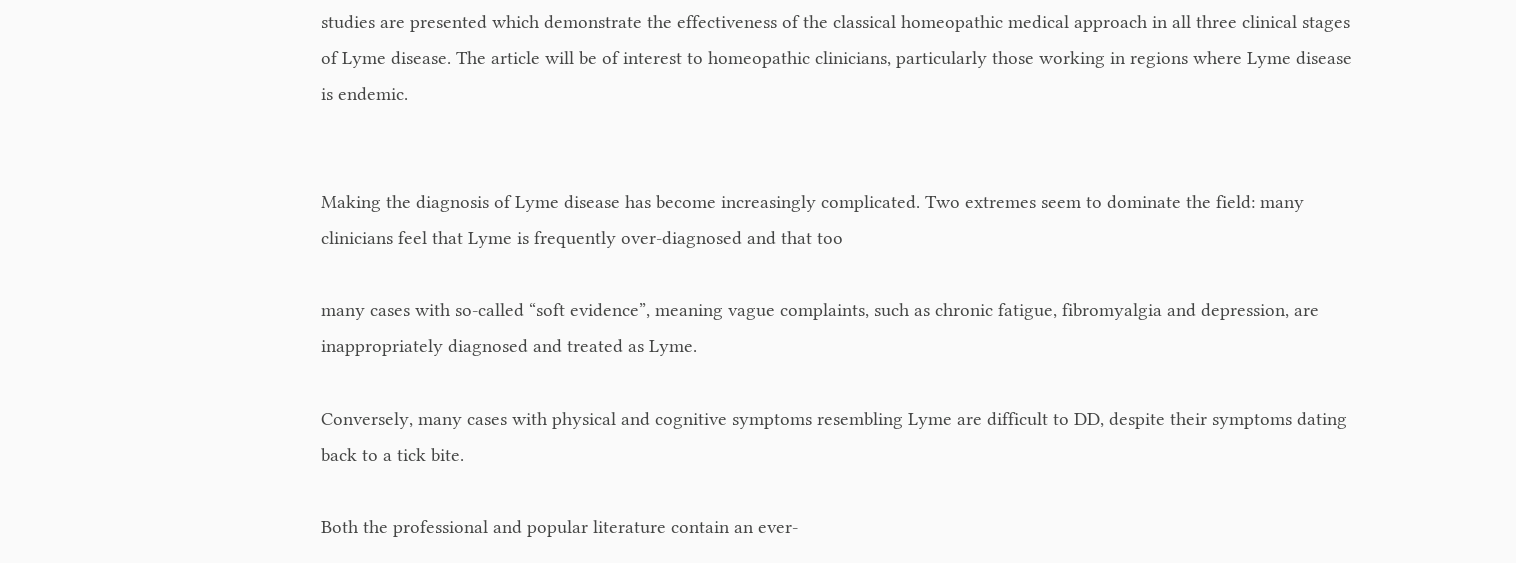studies are presented which demonstrate the effectiveness of the classical homeopathic medical approach in all three clinical stages of Lyme disease. The article will be of interest to homeopathic clinicians, particularly those working in regions where Lyme disease is endemic.


Making the diagnosis of Lyme disease has become increasingly complicated. Two extremes seem to dominate the field: many clinicians feel that Lyme is frequently over-diagnosed and that too

many cases with so-called “soft evidence”, meaning vague complaints, such as chronic fatigue, fibromyalgia and depression, are inappropriately diagnosed and treated as Lyme.

Conversely, many cases with physical and cognitive symptoms resembling Lyme are difficult to DD, despite their symptoms dating back to a tick bite.

Both the professional and popular literature contain an ever-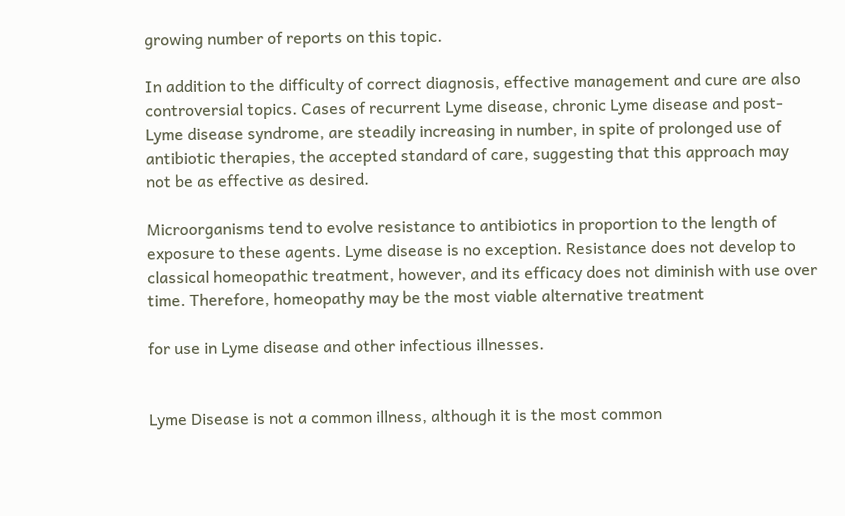growing number of reports on this topic.

In addition to the difficulty of correct diagnosis, effective management and cure are also controversial topics. Cases of recurrent Lyme disease, chronic Lyme disease and post-Lyme disease syndrome, are steadily increasing in number, in spite of prolonged use of antibiotic therapies, the accepted standard of care, suggesting that this approach may not be as effective as desired.

Microorganisms tend to evolve resistance to antibiotics in proportion to the length of exposure to these agents. Lyme disease is no exception. Resistance does not develop to classical homeopathic treatment, however, and its efficacy does not diminish with use over time. Therefore, homeopathy may be the most viable alternative treatment

for use in Lyme disease and other infectious illnesses.


Lyme Disease is not a common illness, although it is the most common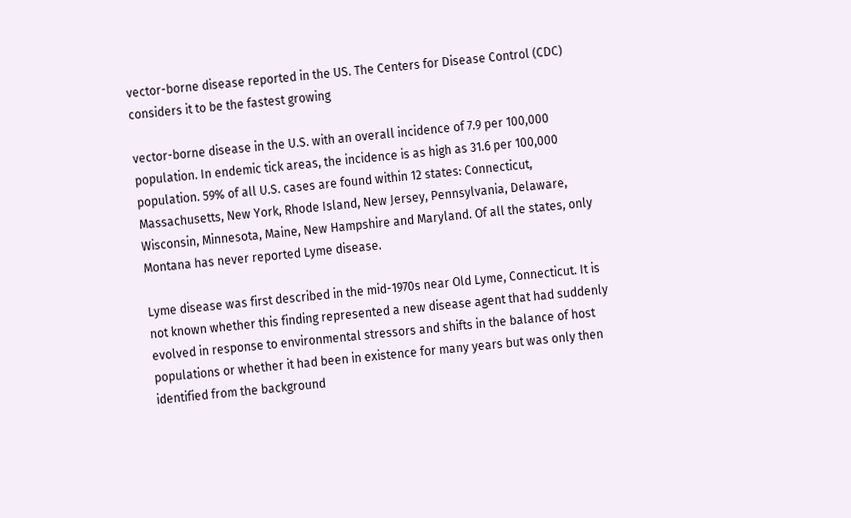vector-borne disease reported in the US. The Centers for Disease Control (CDC) considers it to be the fastest growing

vector-borne disease in the U.S. with an overall incidence of 7.9 per 100,000 population. In endemic tick areas, the incidence is as high as 31.6 per 100,000 population. 59% of all U.S. cases are found within 12 states: Connecticut, Massachusetts, New York, Rhode Island, New Jersey, Pennsylvania, Delaware, Wisconsin, Minnesota, Maine, New Hampshire and Maryland. Of all the states, only Montana has never reported Lyme disease.

Lyme disease was first described in the mid-1970s near Old Lyme, Connecticut. It is not known whether this finding represented a new disease agent that had suddenly evolved in response to environmental stressors and shifts in the balance of host populations or whether it had been in existence for many years but was only then identified from the background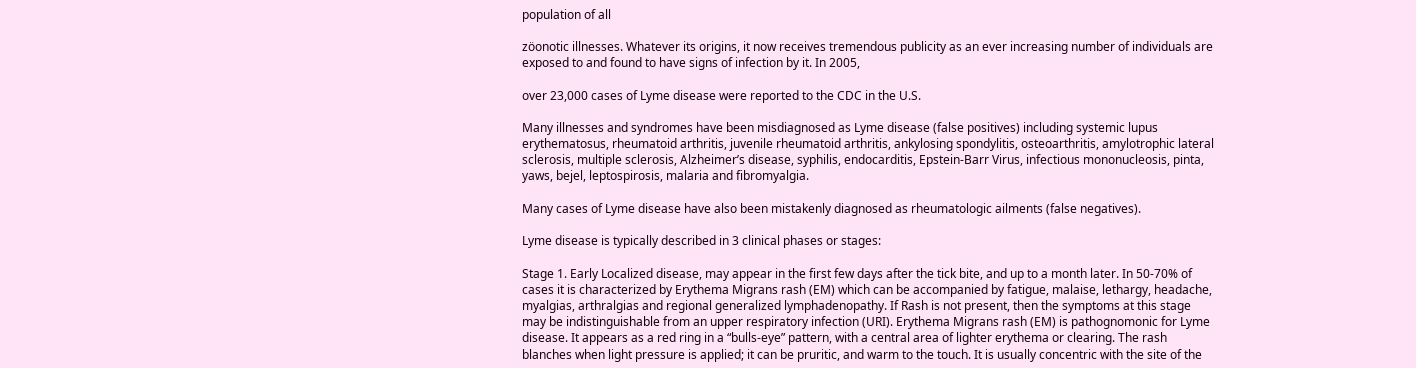population of all

zöonotic illnesses. Whatever its origins, it now receives tremendous publicity as an ever increasing number of individuals are exposed to and found to have signs of infection by it. In 2005,

over 23,000 cases of Lyme disease were reported to the CDC in the U.S.

Many illnesses and syndromes have been misdiagnosed as Lyme disease (false positives) including systemic lupus erythematosus, rheumatoid arthritis, juvenile rheumatoid arthritis, ankylosing spondylitis, osteoarthritis, amylotrophic lateral sclerosis, multiple sclerosis, Alzheimer’s disease, syphilis, endocarditis, Epstein-Barr Virus, infectious mononucleosis, pinta, yaws, bejel, leptospirosis, malaria and fibromyalgia.

Many cases of Lyme disease have also been mistakenly diagnosed as rheumatologic ailments (false negatives).

Lyme disease is typically described in 3 clinical phases or stages:

Stage 1. Early Localized disease, may appear in the first few days after the tick bite, and up to a month later. In 50-70% of cases it is characterized by Erythema Migrans rash (EM) which can be accompanied by fatigue, malaise, lethargy, headache, myalgias, arthralgias and regional generalized lymphadenopathy. If Rash is not present, then the symptoms at this stage may be indistinguishable from an upper respiratory infection (URI). Erythema Migrans rash (EM) is pathognomonic for Lyme disease. It appears as a red ring in a “bulls-eye” pattern, with a central area of lighter erythema or clearing. The rash blanches when light pressure is applied; it can be pruritic, and warm to the touch. It is usually concentric with the site of the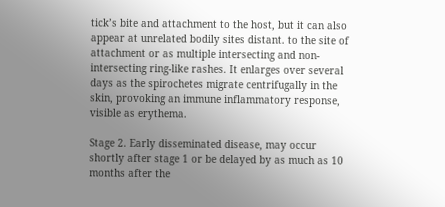tick’s bite and attachment to the host, but it can also appear at unrelated bodily sites distant. to the site of attachment or as multiple intersecting and non-intersecting ring-like rashes. It enlarges over several days as the spirochetes migrate centrifugally in the skin, provoking an immune inflammatory response, visible as erythema.

Stage 2. Early disseminated disease, may occur shortly after stage 1 or be delayed by as much as 10 months after the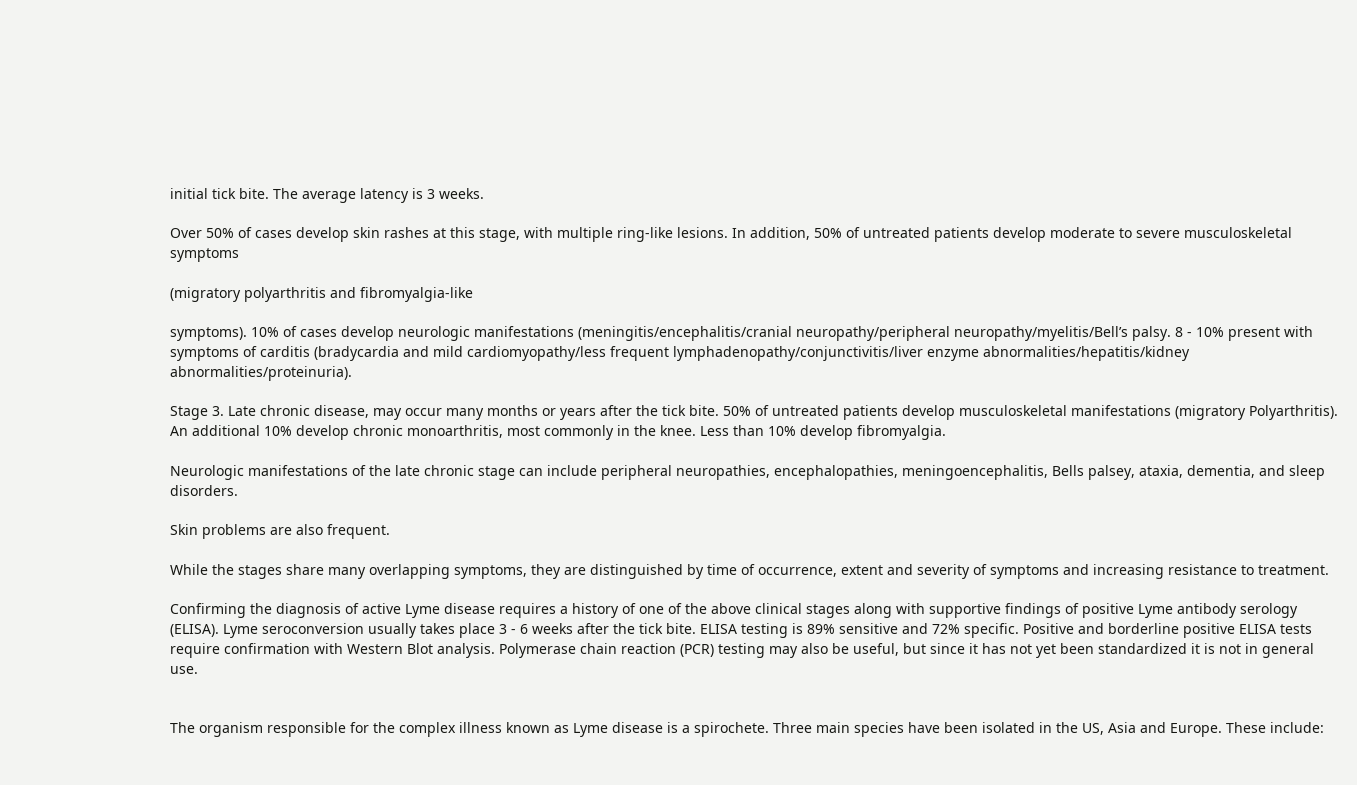initial tick bite. The average latency is 3 weeks.

Over 50% of cases develop skin rashes at this stage, with multiple ring-like lesions. In addition, 50% of untreated patients develop moderate to severe musculoskeletal symptoms

(migratory polyarthritis and fibromyalgia-like

symptoms). 10% of cases develop neurologic manifestations (meningitis/encephalitis/cranial neuropathy/peripheral neuropathy/myelitis/Bell’s palsy. 8 - 10% present with symptoms of carditis (bradycardia and mild cardiomyopathy/less frequent lymphadenopathy/conjunctivitis/liver enzyme abnormalities/hepatitis/kidney abnormalities/proteinuria).

Stage 3. Late chronic disease, may occur many months or years after the tick bite. 50% of untreated patients develop musculoskeletal manifestations (migratory Polyarthritis). An additional 10% develop chronic monoarthritis, most commonly in the knee. Less than 10% develop fibromyalgia.

Neurologic manifestations of the late chronic stage can include peripheral neuropathies, encephalopathies, meningoencephalitis, Bells palsey, ataxia, dementia, and sleep disorders.

Skin problems are also frequent.

While the stages share many overlapping symptoms, they are distinguished by time of occurrence, extent and severity of symptoms and increasing resistance to treatment.

Confirming the diagnosis of active Lyme disease requires a history of one of the above clinical stages along with supportive findings of positive Lyme antibody serology (ELISA). Lyme seroconversion usually takes place 3 - 6 weeks after the tick bite. ELISA testing is 89% sensitive and 72% specific. Positive and borderline positive ELISA tests require confirmation with Western Blot analysis. Polymerase chain reaction (PCR) testing may also be useful, but since it has not yet been standardized it is not in general use.


The organism responsible for the complex illness known as Lyme disease is a spirochete. Three main species have been isolated in the US, Asia and Europe. These include: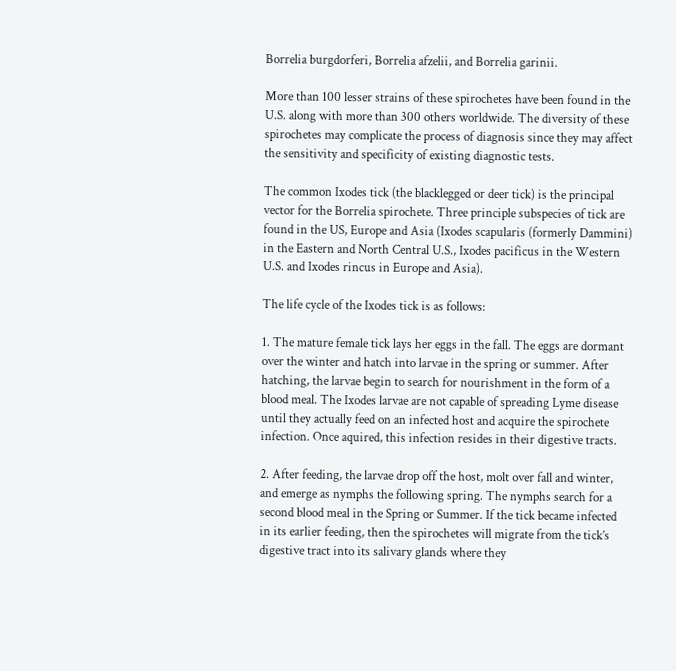Borrelia burgdorferi, Borrelia afzelii, and Borrelia garinii.

More than 100 lesser strains of these spirochetes have been found in the U.S. along with more than 300 others worldwide. The diversity of these spirochetes may complicate the process of diagnosis since they may affect the sensitivity and specificity of existing diagnostic tests.

The common Ixodes tick (the blacklegged or deer tick) is the principal vector for the Borrelia spirochete. Three principle subspecies of tick are found in the US, Europe and Asia (Ixodes scapularis (formerly Dammini) in the Eastern and North Central U.S., Ixodes pacificus in the Western U.S. and Ixodes rincus in Europe and Asia).

The life cycle of the Ixodes tick is as follows:

1. The mature female tick lays her eggs in the fall. The eggs are dormant over the winter and hatch into larvae in the spring or summer. After hatching, the larvae begin to search for nourishment in the form of a blood meal. The Ixodes larvae are not capable of spreading Lyme disease until they actually feed on an infected host and acquire the spirochete infection. Once aquired, this infection resides in their digestive tracts.

2. After feeding, the larvae drop off the host, molt over fall and winter, and emerge as nymphs the following spring. The nymphs search for a second blood meal in the Spring or Summer. If the tick became infected in its earlier feeding, then the spirochetes will migrate from the tick’s digestive tract into its salivary glands where they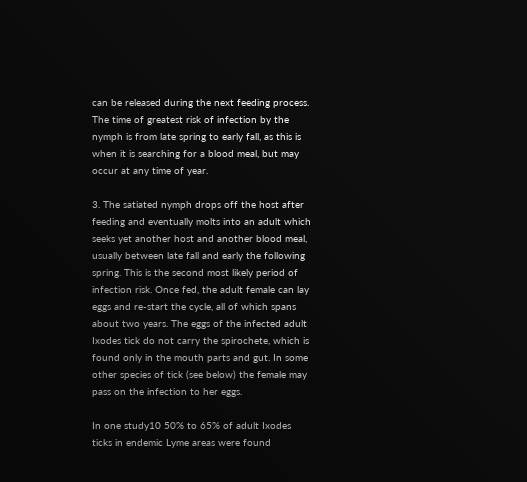can be released during the next feeding process. The time of greatest risk of infection by the nymph is from late spring to early fall, as this is when it is searching for a blood meal, but may occur at any time of year.

3. The satiated nymph drops off the host after feeding and eventually molts into an adult which seeks yet another host and another blood meal, usually between late fall and early the following spring. This is the second most likely period of infection risk. Once fed, the adult female can lay eggs and re-start the cycle, all of which spans about two years. The eggs of the infected adult Ixodes tick do not carry the spirochete, which is found only in the mouth parts and gut. In some other species of tick (see below) the female may pass on the infection to her eggs.

In one study10 50% to 65% of adult Ixodes ticks in endemic Lyme areas were found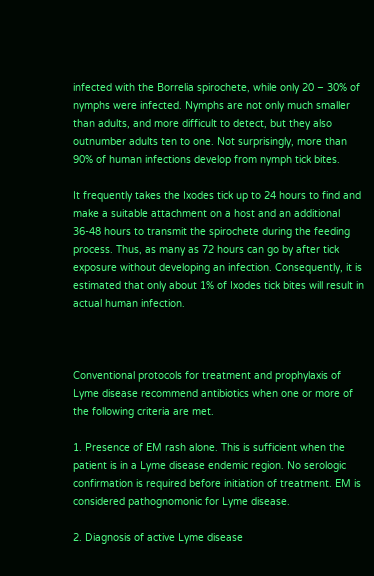infected with the Borrelia spirochete, while only 20 – 30% of nymphs were infected. Nymphs are not only much smaller than adults, and more difficult to detect, but they also outnumber adults ten to one. Not surprisingly, more than 90% of human infections develop from nymph tick bites.

It frequently takes the Ixodes tick up to 24 hours to find and make a suitable attachment on a host and an additional 36-48 hours to transmit the spirochete during the feeding process. Thus, as many as 72 hours can go by after tick exposure without developing an infection. Consequently, it is estimated that only about 1% of Ixodes tick bites will result in actual human infection.



Conventional protocols for treatment and prophylaxis of Lyme disease recommend antibiotics when one or more of the following criteria are met.

1. Presence of EM rash alone. This is sufficient when the patient is in a Lyme disease endemic region. No serologic confirmation is required before initiation of treatment. EM is considered pathognomonic for Lyme disease.

2. Diagnosis of active Lyme disease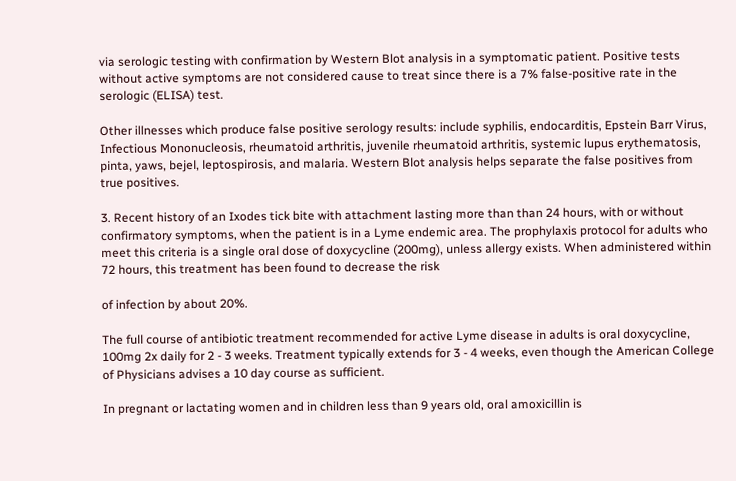via serologic testing with confirmation by Western Blot analysis in a symptomatic patient. Positive tests without active symptoms are not considered cause to treat since there is a 7% false-positive rate in the serologic (ELISA) test.

Other illnesses which produce false positive serology results: include syphilis, endocarditis, Epstein Barr Virus, Infectious Mononucleosis, rheumatoid arthritis, juvenile rheumatoid arthritis, systemic lupus erythematosis, pinta, yaws, bejel, leptospirosis, and malaria. Western Blot analysis helps separate the false positives from true positives.

3. Recent history of an Ixodes tick bite with attachment lasting more than than 24 hours, with or without confirmatory symptoms, when the patient is in a Lyme endemic area. The prophylaxis protocol for adults who meet this criteria is a single oral dose of doxycycline (200mg), unless allergy exists. When administered within 72 hours, this treatment has been found to decrease the risk

of infection by about 20%.

The full course of antibiotic treatment recommended for active Lyme disease in adults is oral doxycycline, 100mg 2x daily for 2 - 3 weeks. Treatment typically extends for 3 - 4 weeks, even though the American College of Physicians advises a 10 day course as sufficient.

In pregnant or lactating women and in children less than 9 years old, oral amoxicillin is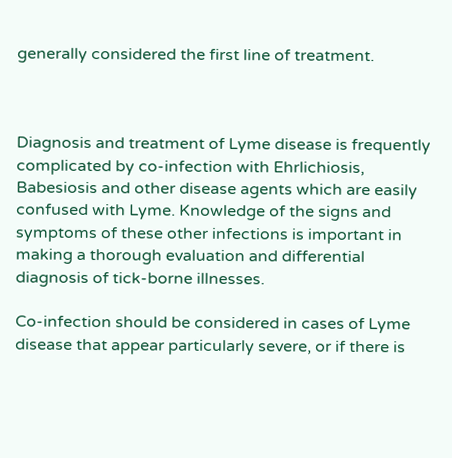generally considered the first line of treatment.



Diagnosis and treatment of Lyme disease is frequently complicated by co-infection with Ehrlichiosis, Babesiosis and other disease agents which are easily confused with Lyme. Knowledge of the signs and symptoms of these other infections is important in making a thorough evaluation and differential diagnosis of tick-borne illnesses.

Co-infection should be considered in cases of Lyme disease that appear particularly severe, or if there is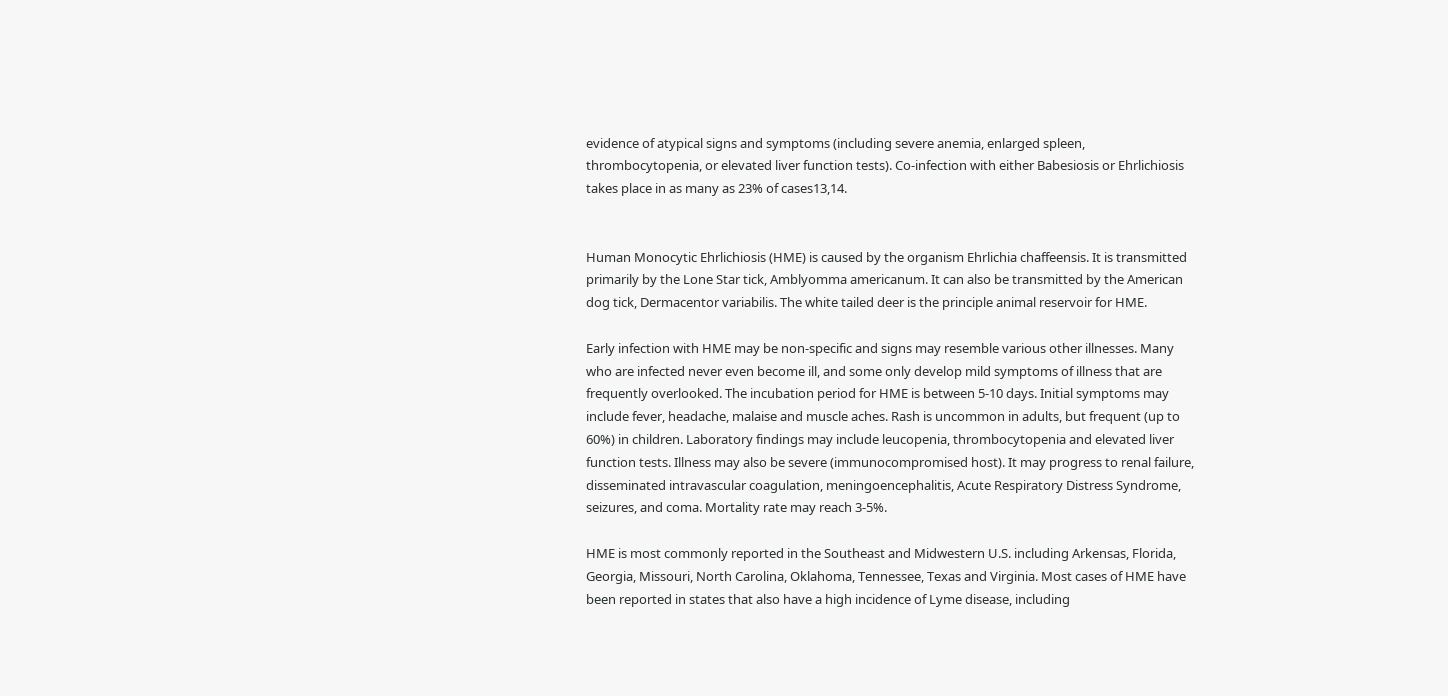evidence of atypical signs and symptoms (including severe anemia, enlarged spleen, thrombocytopenia, or elevated liver function tests). Co-infection with either Babesiosis or Ehrlichiosis takes place in as many as 23% of cases13,14.


Human Monocytic Ehrlichiosis (HME) is caused by the organism Ehrlichia chaffeensis. It is transmitted primarily by the Lone Star tick, Amblyomma americanum. It can also be transmitted by the American dog tick, Dermacentor variabilis. The white tailed deer is the principle animal reservoir for HME.

Early infection with HME may be non-specific and signs may resemble various other illnesses. Many who are infected never even become ill, and some only develop mild symptoms of illness that are frequently overlooked. The incubation period for HME is between 5-10 days. Initial symptoms may include fever, headache, malaise and muscle aches. Rash is uncommon in adults, but frequent (up to 60%) in children. Laboratory findings may include leucopenia, thrombocytopenia and elevated liver function tests. Illness may also be severe (immunocompromised host). It may progress to renal failure, disseminated intravascular coagulation, meningoencephalitis, Acute Respiratory Distress Syndrome, seizures, and coma. Mortality rate may reach 3-5%.

HME is most commonly reported in the Southeast and Midwestern U.S. including Arkensas, Florida, Georgia, Missouri, North Carolina, Oklahoma, Tennessee, Texas and Virginia. Most cases of HME have been reported in states that also have a high incidence of Lyme disease, including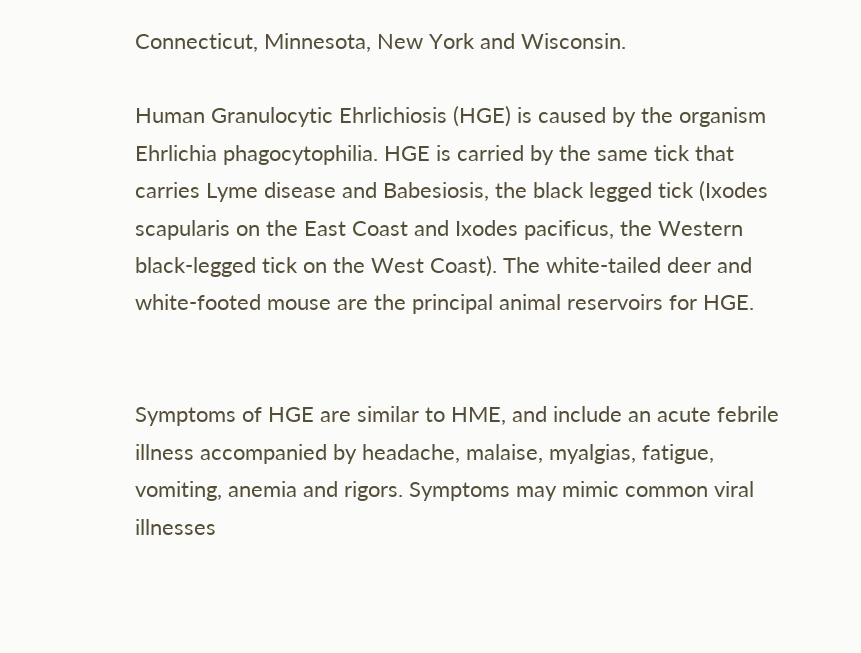Connecticut, Minnesota, New York and Wisconsin.

Human Granulocytic Ehrlichiosis (HGE) is caused by the organism Ehrlichia phagocytophilia. HGE is carried by the same tick that carries Lyme disease and Babesiosis, the black legged tick (Ixodes scapularis on the East Coast and Ixodes pacificus, the Western black-legged tick on the West Coast). The white-tailed deer and white-footed mouse are the principal animal reservoirs for HGE.


Symptoms of HGE are similar to HME, and include an acute febrile illness accompanied by headache, malaise, myalgias, fatigue, vomiting, anemia and rigors. Symptoms may mimic common viral illnesses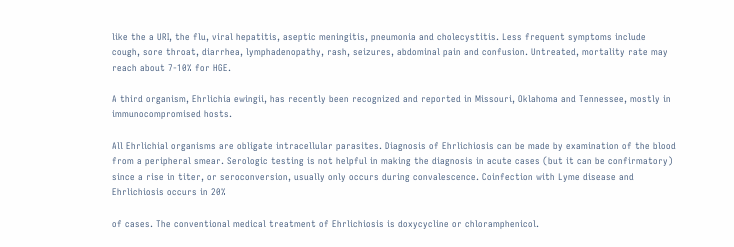like the a URI, the flu, viral hepatitis, aseptic meningitis, pneumonia and cholecystitis. Less frequent symptoms include cough, sore throat, diarrhea, lymphadenopathy, rash, seizures, abdominal pain and confusion. Untreated, mortality rate may reach about 7-10% for HGE.

A third organism, Ehrlichia ewingii, has recently been recognized and reported in Missouri, Oklahoma and Tennessee, mostly in immunocompromised hosts.

All Ehrlichial organisms are obligate intracellular parasites. Diagnosis of Ehrlichiosis can be made by examination of the blood from a peripheral smear. Serologic testing is not helpful in making the diagnosis in acute cases (but it can be confirmatory) since a rise in titer, or seroconversion, usually only occurs during convalescence. Coinfection with Lyme disease and Ehrlichiosis occurs in 20%

of cases. The conventional medical treatment of Ehrlichiosis is doxycycline or chloramphenicol.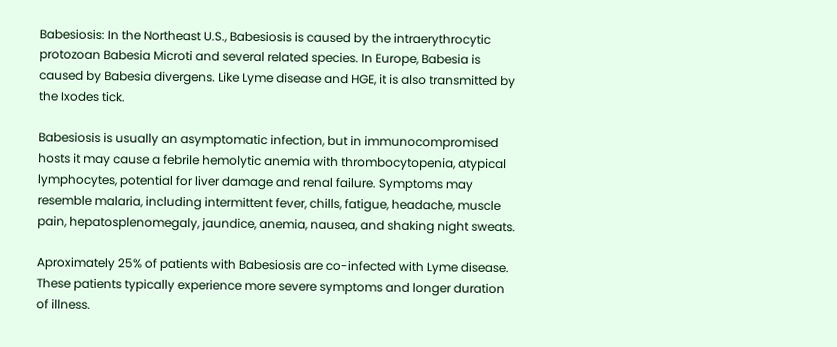Babesiosis: In the Northeast U.S., Babesiosis is caused by the intraerythrocytic protozoan Babesia Microti and several related species. In Europe, Babesia is caused by Babesia divergens. Like Lyme disease and HGE, it is also transmitted by the Ixodes tick.

Babesiosis is usually an asymptomatic infection, but in immunocompromised hosts it may cause a febrile hemolytic anemia with thrombocytopenia, atypical lymphocytes, potential for liver damage and renal failure. Symptoms may resemble malaria, including intermittent fever, chills, fatigue, headache, muscle pain, hepatosplenomegaly, jaundice, anemia, nausea, and shaking night sweats.

Aproximately 25% of patients with Babesiosis are co-infected with Lyme disease. These patients typically experience more severe symptoms and longer duration of illness.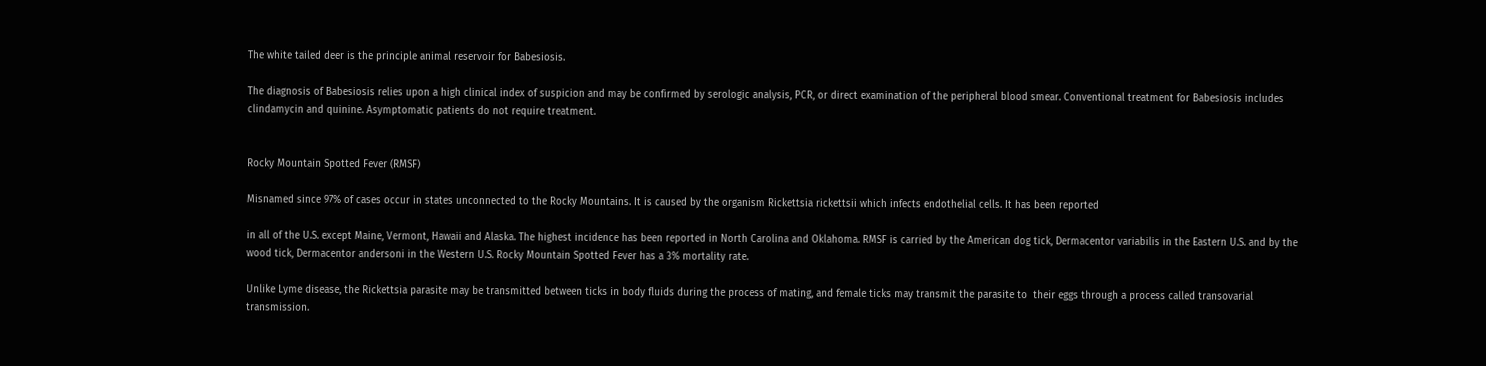The white tailed deer is the principle animal reservoir for Babesiosis.

The diagnosis of Babesiosis relies upon a high clinical index of suspicion and may be confirmed by serologic analysis, PCR, or direct examination of the peripheral blood smear. Conventional treatment for Babesiosis includes clindamycin and quinine. Asymptomatic patients do not require treatment.


Rocky Mountain Spotted Fever (RMSF)

Misnamed since 97% of cases occur in states unconnected to the Rocky Mountains. It is caused by the organism Rickettsia rickettsii which infects endothelial cells. It has been reported

in all of the U.S. except Maine, Vermont, Hawaii and Alaska. The highest incidence has been reported in North Carolina and Oklahoma. RMSF is carried by the American dog tick, Dermacentor variabilis in the Eastern U.S. and by the wood tick, Dermacentor andersoni in the Western U.S. Rocky Mountain Spotted Fever has a 3% mortality rate.

Unlike Lyme disease, the Rickettsia parasite may be transmitted between ticks in body fluids during the process of mating, and female ticks may transmit the parasite to  their eggs through a process called transovarial transmission.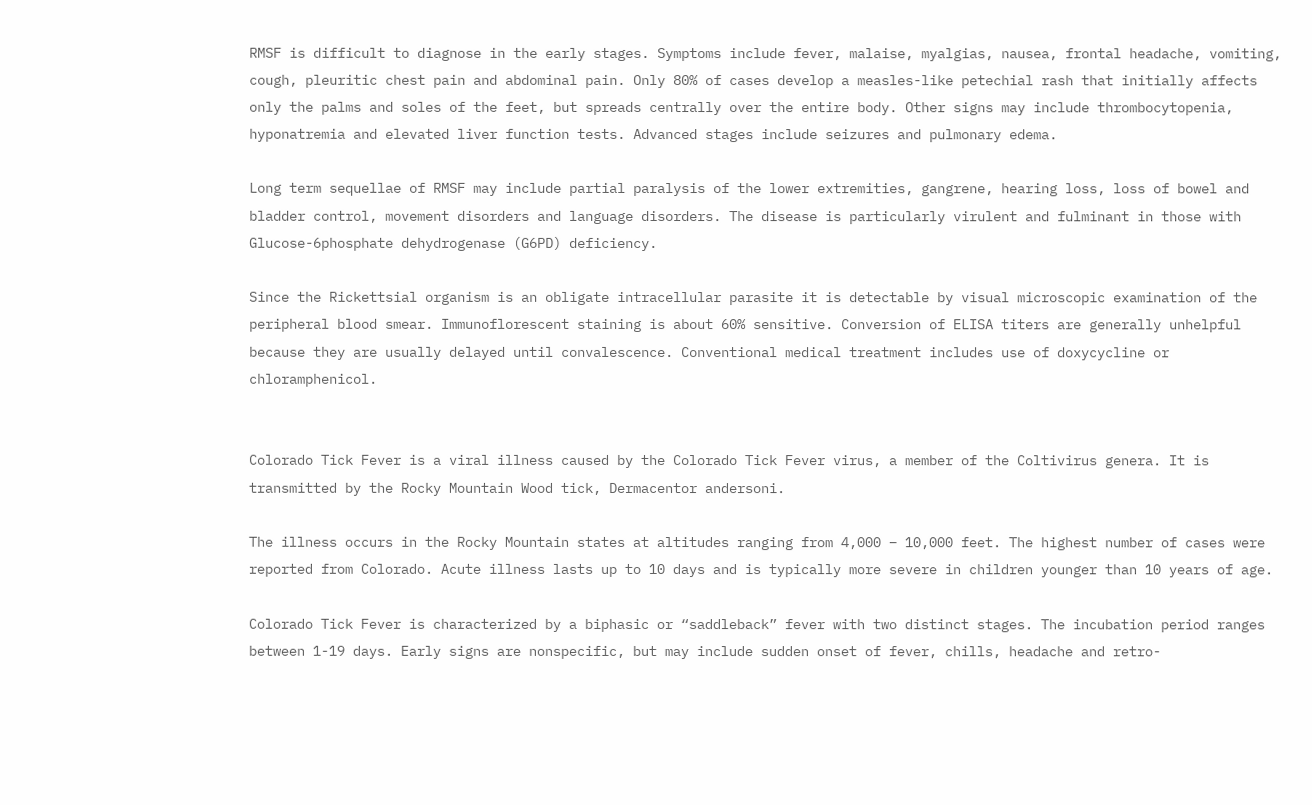RMSF is difficult to diagnose in the early stages. Symptoms include fever, malaise, myalgias, nausea, frontal headache, vomiting, cough, pleuritic chest pain and abdominal pain. Only 80% of cases develop a measles-like petechial rash that initially affects only the palms and soles of the feet, but spreads centrally over the entire body. Other signs may include thrombocytopenia, hyponatremia and elevated liver function tests. Advanced stages include seizures and pulmonary edema.

Long term sequellae of RMSF may include partial paralysis of the lower extremities, gangrene, hearing loss, loss of bowel and bladder control, movement disorders and language disorders. The disease is particularly virulent and fulminant in those with Glucose-6phosphate dehydrogenase (G6PD) deficiency.

Since the Rickettsial organism is an obligate intracellular parasite it is detectable by visual microscopic examination of the peripheral blood smear. Immunoflorescent staining is about 60% sensitive. Conversion of ELISA titers are generally unhelpful because they are usually delayed until convalescence. Conventional medical treatment includes use of doxycycline or chloramphenicol.


Colorado Tick Fever is a viral illness caused by the Colorado Tick Fever virus, a member of the Coltivirus genera. It is transmitted by the Rocky Mountain Wood tick, Dermacentor andersoni.

The illness occurs in the Rocky Mountain states at altitudes ranging from 4,000 – 10,000 feet. The highest number of cases were reported from Colorado. Acute illness lasts up to 10 days and is typically more severe in children younger than 10 years of age.

Colorado Tick Fever is characterized by a biphasic or “saddleback” fever with two distinct stages. The incubation period ranges between 1-19 days. Early signs are nonspecific, but may include sudden onset of fever, chills, headache and retro-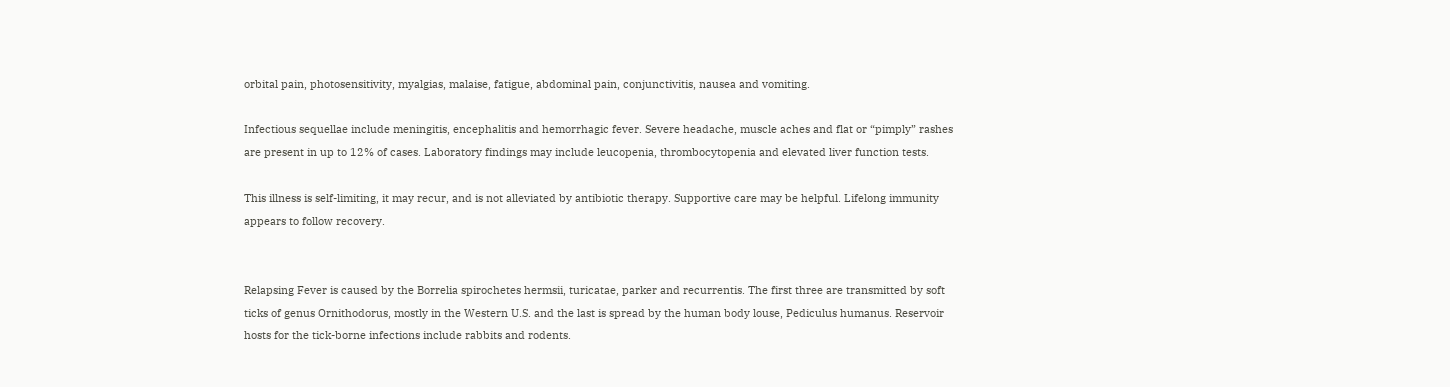orbital pain, photosensitivity, myalgias, malaise, fatigue, abdominal pain, conjunctivitis, nausea and vomiting.

Infectious sequellae include meningitis, encephalitis and hemorrhagic fever. Severe headache, muscle aches and flat or “pimply” rashes are present in up to 12% of cases. Laboratory findings may include leucopenia, thrombocytopenia and elevated liver function tests.

This illness is self-limiting, it may recur, and is not alleviated by antibiotic therapy. Supportive care may be helpful. Lifelong immunity appears to follow recovery.


Relapsing Fever is caused by the Borrelia spirochetes hermsii, turicatae, parker and recurrentis. The first three are transmitted by soft ticks of genus Ornithodorus, mostly in the Western U.S. and the last is spread by the human body louse, Pediculus humanus. Reservoir hosts for the tick-borne infections include rabbits and rodents.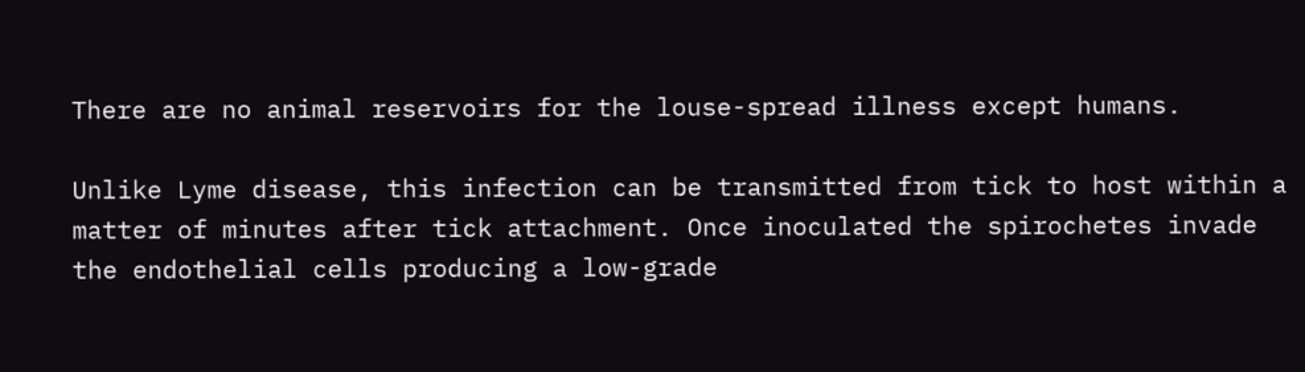There are no animal reservoirs for the louse-spread illness except humans.

Unlike Lyme disease, this infection can be transmitted from tick to host within a matter of minutes after tick attachment. Once inoculated the spirochetes invade the endothelial cells producing a low-grade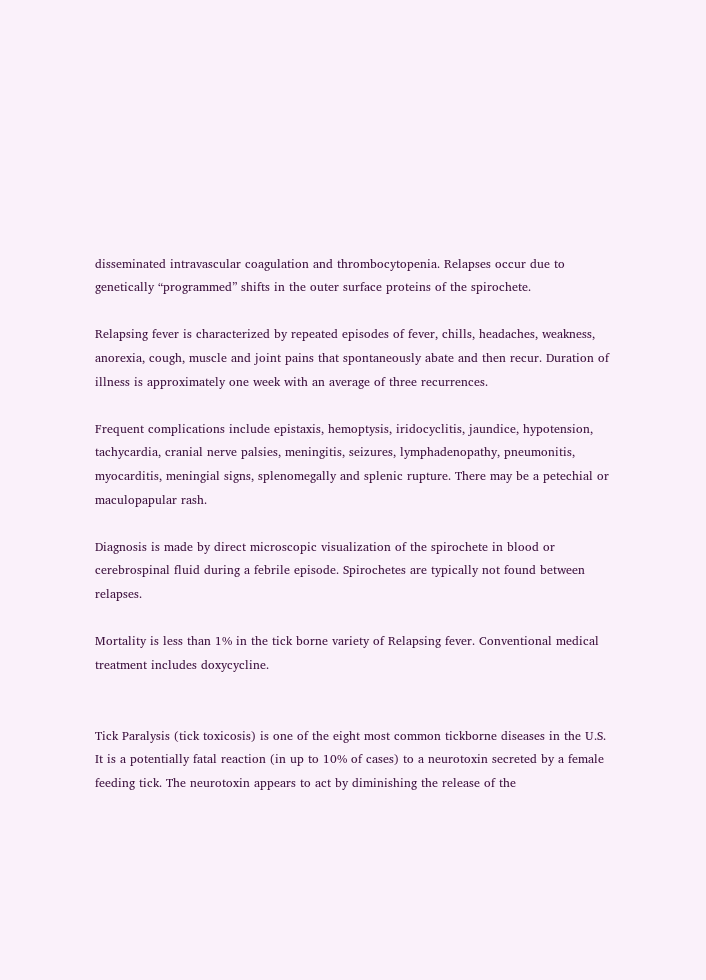disseminated intravascular coagulation and thrombocytopenia. Relapses occur due to genetically “programmed” shifts in the outer surface proteins of the spirochete.

Relapsing fever is characterized by repeated episodes of fever, chills, headaches, weakness, anorexia, cough, muscle and joint pains that spontaneously abate and then recur. Duration of illness is approximately one week with an average of three recurrences.

Frequent complications include epistaxis, hemoptysis, iridocyclitis, jaundice, hypotension, tachycardia, cranial nerve palsies, meningitis, seizures, lymphadenopathy, pneumonitis, myocarditis, meningial signs, splenomegally and splenic rupture. There may be a petechial or maculopapular rash.

Diagnosis is made by direct microscopic visualization of the spirochete in blood or cerebrospinal fluid during a febrile episode. Spirochetes are typically not found between relapses.

Mortality is less than 1% in the tick borne variety of Relapsing fever. Conventional medical treatment includes doxycycline.


Tick Paralysis (tick toxicosis) is one of the eight most common tickborne diseases in the U.S. It is a potentially fatal reaction (in up to 10% of cases) to a neurotoxin secreted by a female feeding tick. The neurotoxin appears to act by diminishing the release of the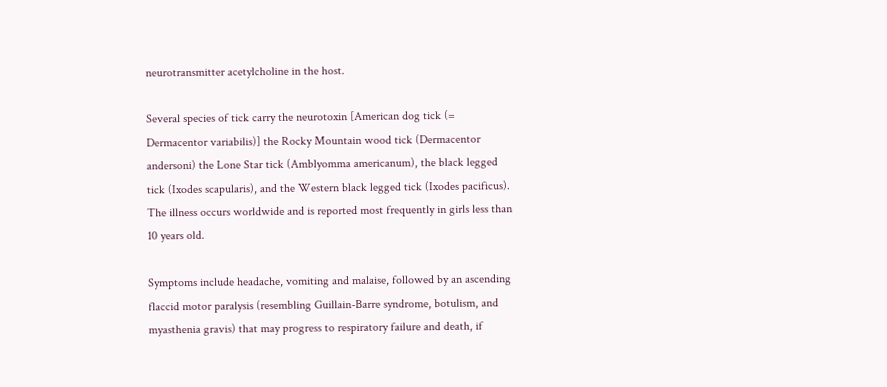neurotransmitter acetylcholine in the host.

Several species of tick carry the neurotoxin [American dog tick (= Dermacentor variabilis)] the Rocky Mountain wood tick (Dermacentor andersoni) the Lone Star tick (Amblyomma americanum), the black legged tick (Ixodes scapularis), and the Western black legged tick (Ixodes pacificus). The illness occurs worldwide and is reported most frequently in girls less than 10 years old.

Symptoms include headache, vomiting and malaise, followed by an ascending flaccid motor paralysis (resembling Guillain-Barre syndrome, botulism, and myasthenia gravis) that may progress to respiratory failure and death, if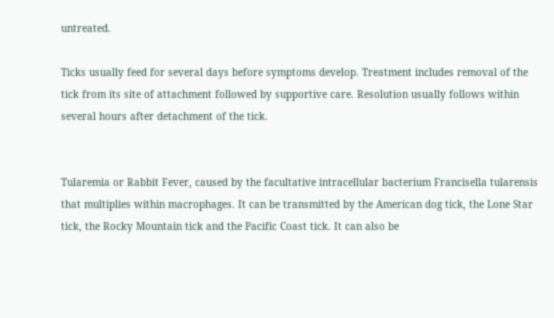untreated.

Ticks usually feed for several days before symptoms develop. Treatment includes removal of the tick from its site of attachment followed by supportive care. Resolution usually follows within several hours after detachment of the tick.


Tularemia or Rabbit Fever, caused by the facultative intracellular bacterium Francisella tularensis that multiplies within macrophages. It can be transmitted by the American dog tick, the Lone Star tick, the Rocky Mountain tick and the Pacific Coast tick. It can also be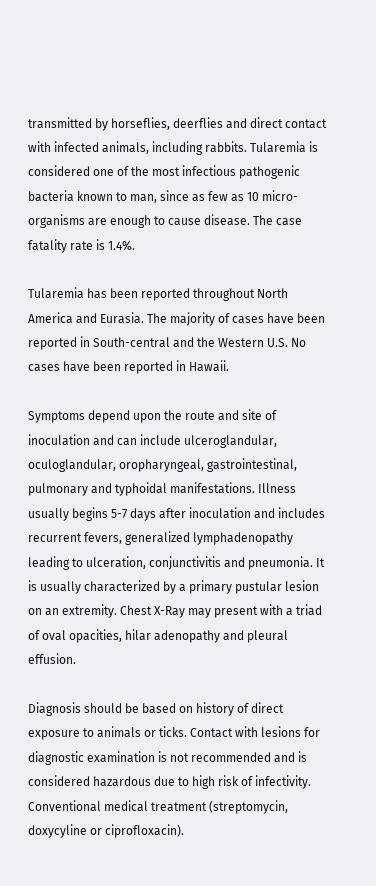transmitted by horseflies, deerflies and direct contact with infected animals, including rabbits. Tularemia is considered one of the most infectious pathogenic bacteria known to man, since as few as 10 micro-organisms are enough to cause disease. The case fatality rate is 1.4%.

Tularemia has been reported throughout North America and Eurasia. The majority of cases have been reported in South-central and the Western U.S. No cases have been reported in Hawaii.

Symptoms depend upon the route and site of inoculation and can include ulceroglandular, oculoglandular, oropharyngeal, gastrointestinal, pulmonary and typhoidal manifestations. Illness usually begins 5-7 days after inoculation and includes recurrent fevers, generalized lymphadenopathy leading to ulceration, conjunctivitis and pneumonia. It is usually characterized by a primary pustular lesion on an extremity. Chest X-Ray may present with a triad of oval opacities, hilar adenopathy and pleural effusion.

Diagnosis should be based on history of direct exposure to animals or ticks. Contact with lesions for diagnostic examination is not recommended and is considered hazardous due to high risk of infectivity. Conventional medical treatment (streptomycin, doxycyline or ciprofloxacin).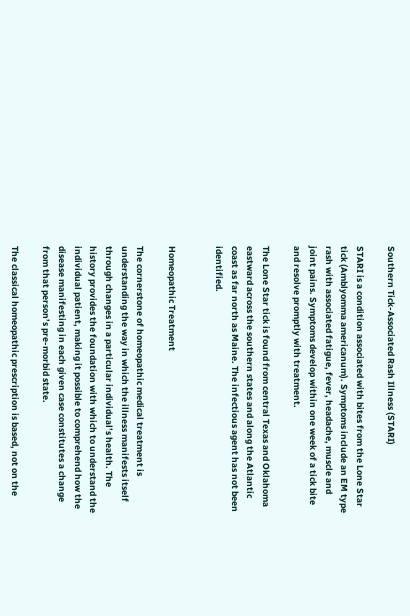Southern Tick-Associated Rash Illness (STARI)

STARI is a condition associated with bites from the Lone Star tick (Amblyomma americanum). Symptoms include an EM type rash with associated fatigue, fever, headache, muscle and joint pains. Symptoms develop within one week of a tick bite and resolve promptly with treatment.

The Lone Star tick is found from central Texas and Oklahoma eastward across the southern states and along the Atlantic coast as far north as Maine. The infectious agent has not been identified.


Homeopathic Treatment

The cornerstone of homeopathic medical treatment is understanding the way in which the illness manifests itself through changes in a particular individual’s health. The history provides the foundation with which to understand the individual patient, making it possible to comprehend how the disease manifesting in each given case constitutes a change from that person’s pre-morbid state.

The classical homeopathic prescription is based, not on the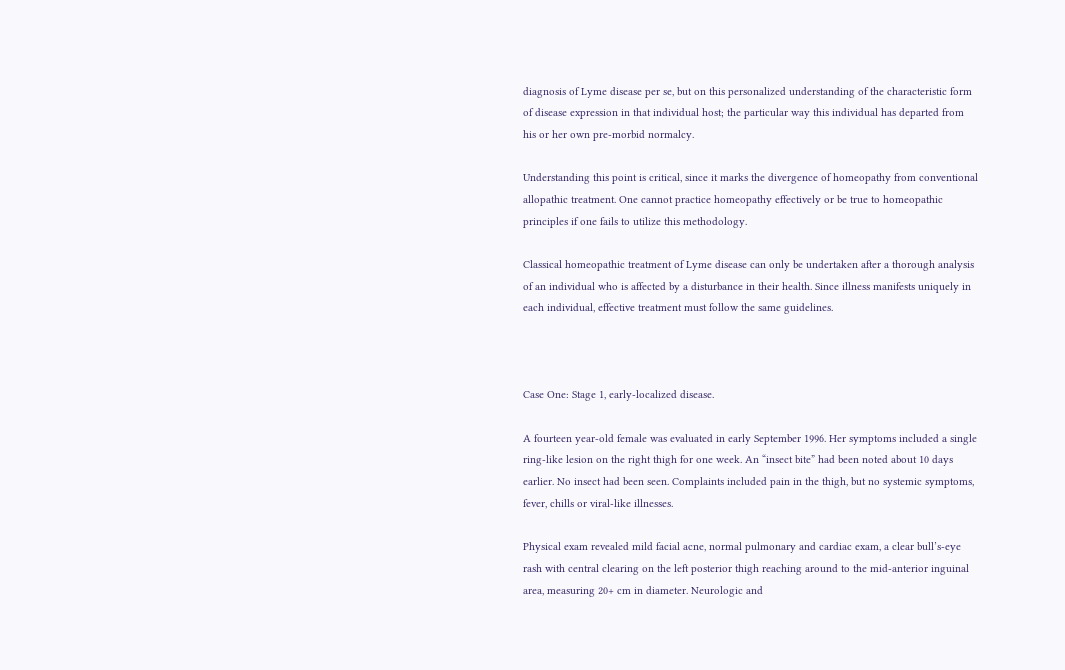diagnosis of Lyme disease per se, but on this personalized understanding of the characteristic form of disease expression in that individual host; the particular way this individual has departed from his or her own pre-morbid normalcy.

Understanding this point is critical, since it marks the divergence of homeopathy from conventional allopathic treatment. One cannot practice homeopathy effectively or be true to homeopathic principles if one fails to utilize this methodology.

Classical homeopathic treatment of Lyme disease can only be undertaken after a thorough analysis of an individual who is affected by a disturbance in their health. Since illness manifests uniquely in each individual, effective treatment must follow the same guidelines.



Case One: Stage 1, early-localized disease.

A fourteen year-old female was evaluated in early September 1996. Her symptoms included a single ring-like lesion on the right thigh for one week. An “insect bite” had been noted about 10 days earlier. No insect had been seen. Complaints included pain in the thigh, but no systemic symptoms, fever, chills or viral-like illnesses.

Physical exam revealed mild facial acne, normal pulmonary and cardiac exam, a clear bull’s-eye rash with central clearing on the left posterior thigh reaching around to the mid-anterior inguinal area, measuring 20+ cm in diameter. Neurologic and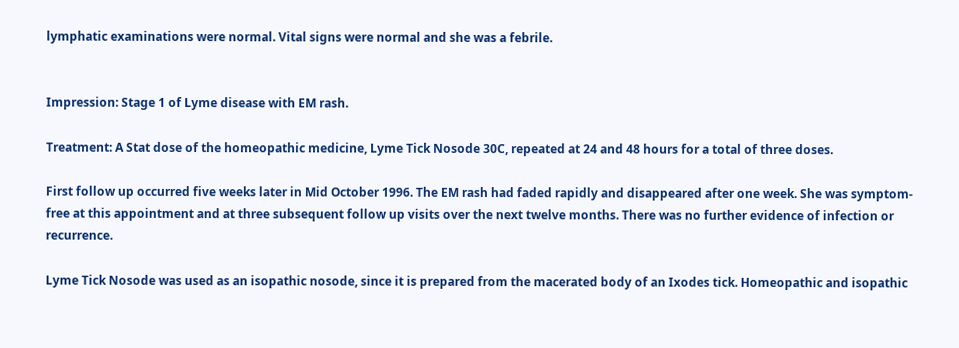lymphatic examinations were normal. Vital signs were normal and she was a febrile.


Impression: Stage 1 of Lyme disease with EM rash.

Treatment: A Stat dose of the homeopathic medicine, Lyme Tick Nosode 30C, repeated at 24 and 48 hours for a total of three doses.

First follow up occurred five weeks later in Mid October 1996. The EM rash had faded rapidly and disappeared after one week. She was symptom-free at this appointment and at three subsequent follow up visits over the next twelve months. There was no further evidence of infection or recurrence.

Lyme Tick Nosode was used as an isopathic nosode, since it is prepared from the macerated body of an Ixodes tick. Homeopathic and isopathic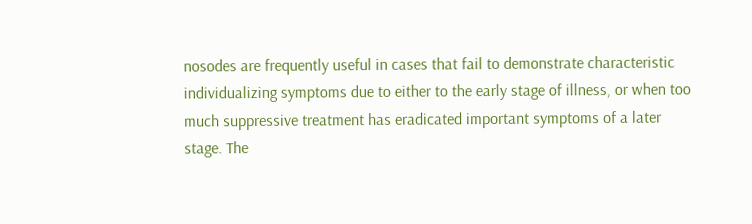nosodes are frequently useful in cases that fail to demonstrate characteristic individualizing symptoms due to either to the early stage of illness, or when too much suppressive treatment has eradicated important symptoms of a later stage. The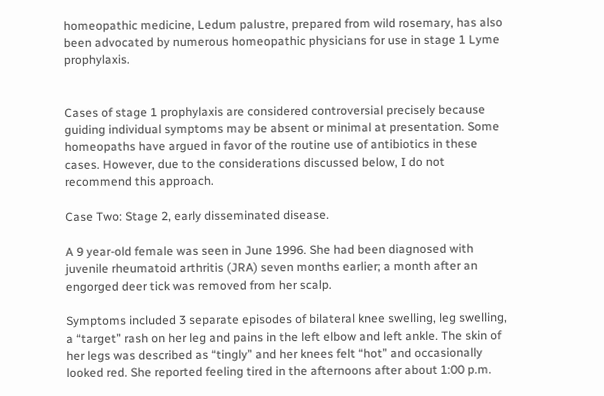homeopathic medicine, Ledum palustre, prepared from wild rosemary, has also been advocated by numerous homeopathic physicians for use in stage 1 Lyme prophylaxis.


Cases of stage 1 prophylaxis are considered controversial precisely because guiding individual symptoms may be absent or minimal at presentation. Some homeopaths have argued in favor of the routine use of antibiotics in these cases. However, due to the considerations discussed below, I do not recommend this approach.

Case Two: Stage 2, early disseminated disease.

A 9 year-old female was seen in June 1996. She had been diagnosed with juvenile rheumatoid arthritis (JRA) seven months earlier; a month after an engorged deer tick was removed from her scalp.

Symptoms included 3 separate episodes of bilateral knee swelling, leg swelling, a “target” rash on her leg and pains in the left elbow and left ankle. The skin of her legs was described as “tingly” and her knees felt “hot” and occasionally looked red. She reported feeling tired in the afternoons after about 1:00 p.m.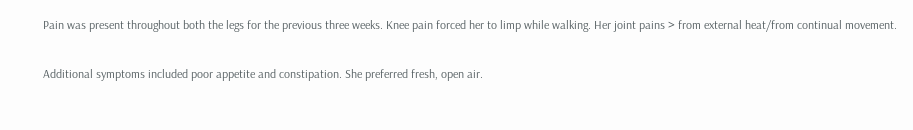Pain was present throughout both the legs for the previous three weeks. Knee pain forced her to limp while walking. Her joint pains > from external heat/from continual movement.

Additional symptoms included poor appetite and constipation. She preferred fresh, open air.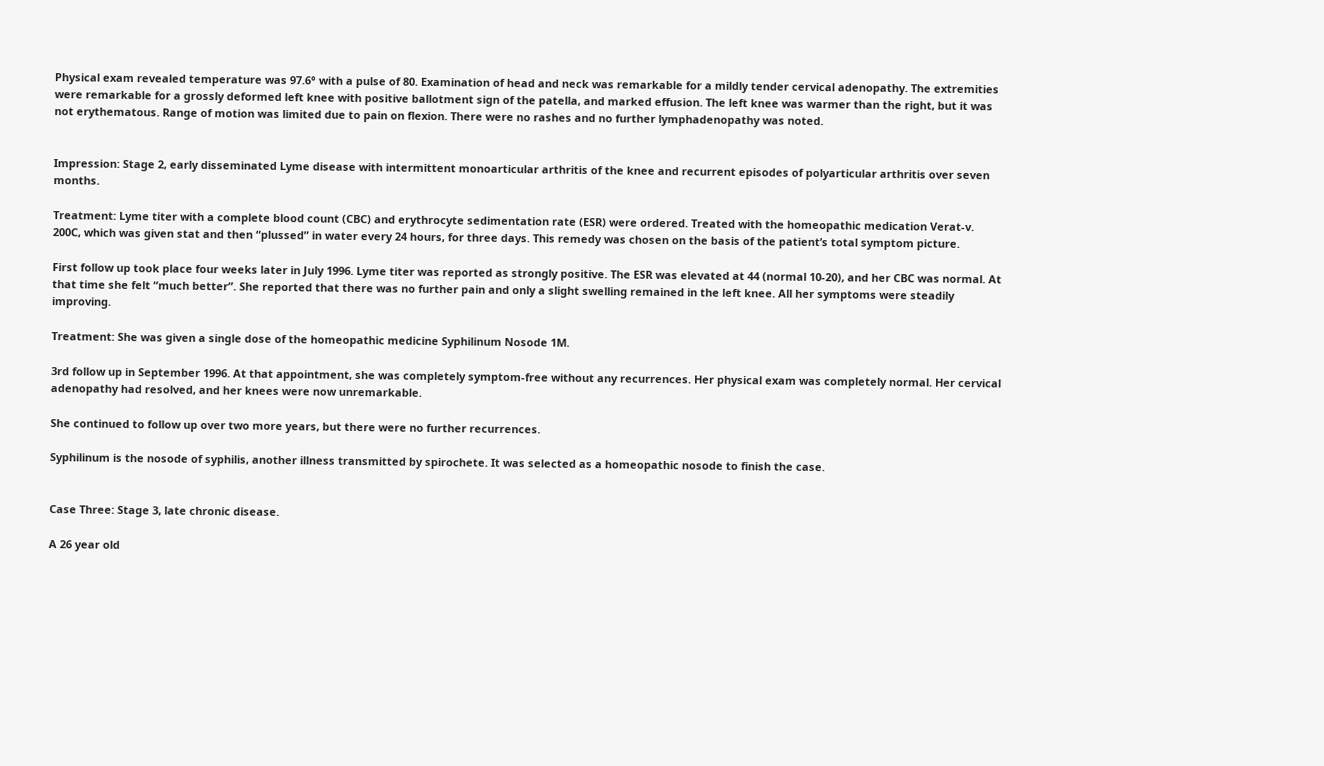Physical exam revealed temperature was 97.6° with a pulse of 80. Examination of head and neck was remarkable for a mildly tender cervical adenopathy. The extremities were remarkable for a grossly deformed left knee with positive ballotment sign of the patella, and marked effusion. The left knee was warmer than the right, but it was not erythematous. Range of motion was limited due to pain on flexion. There were no rashes and no further lymphadenopathy was noted.


Impression: Stage 2, early disseminated Lyme disease with intermittent monoarticular arthritis of the knee and recurrent episodes of polyarticular arthritis over seven months.

Treatment: Lyme titer with a complete blood count (CBC) and erythrocyte sedimentation rate (ESR) were ordered. Treated with the homeopathic medication Verat-v. 200C, which was given stat and then “plussed” in water every 24 hours, for three days. This remedy was chosen on the basis of the patient’s total symptom picture.

First follow up took place four weeks later in July 1996. Lyme titer was reported as strongly positive. The ESR was elevated at 44 (normal 10-20), and her CBC was normal. At that time she felt “much better”. She reported that there was no further pain and only a slight swelling remained in the left knee. All her symptoms were steadily improving.

Treatment: She was given a single dose of the homeopathic medicine Syphilinum Nosode 1M.

3rd follow up in September 1996. At that appointment, she was completely symptom-free without any recurrences. Her physical exam was completely normal. Her cervical adenopathy had resolved, and her knees were now unremarkable.

She continued to follow up over two more years, but there were no further recurrences.

Syphilinum is the nosode of syphilis, another illness transmitted by spirochete. It was selected as a homeopathic nosode to finish the case.


Case Three: Stage 3, late chronic disease.

A 26 year old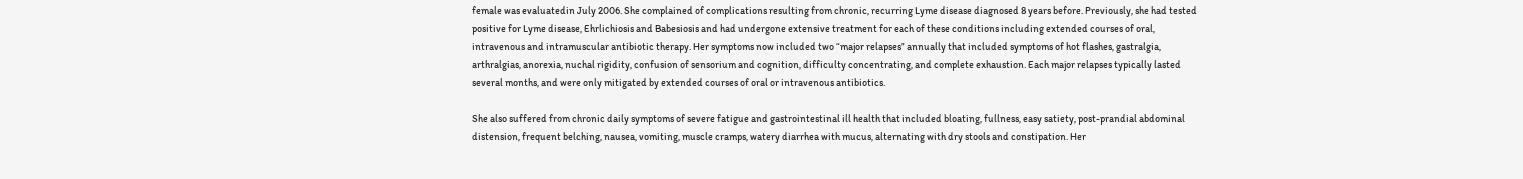female was evaluatedin July 2006. She complained of complications resulting from chronic, recurring Lyme disease diagnosed 8 years before. Previously, she had tested positive for Lyme disease, Ehrlichiosis and Babesiosis and had undergone extensive treatment for each of these conditions including extended courses of oral, intravenous and intramuscular antibiotic therapy. Her symptoms now included two “major relapses” annually that included symptoms of hot flashes, gastralgia, arthralgias, anorexia, nuchal rigidity, confusion of sensorium and cognition, difficulty concentrating, and complete exhaustion. Each major relapses typically lasted several months, and were only mitigated by extended courses of oral or intravenous antibiotics.

She also suffered from chronic daily symptoms of severe fatigue and gastrointestinal ill health that included bloating, fullness, easy satiety, post-prandial abdominal distension, frequent belching, nausea, vomiting, muscle cramps, watery diarrhea with mucus, alternating with dry stools and constipation. Her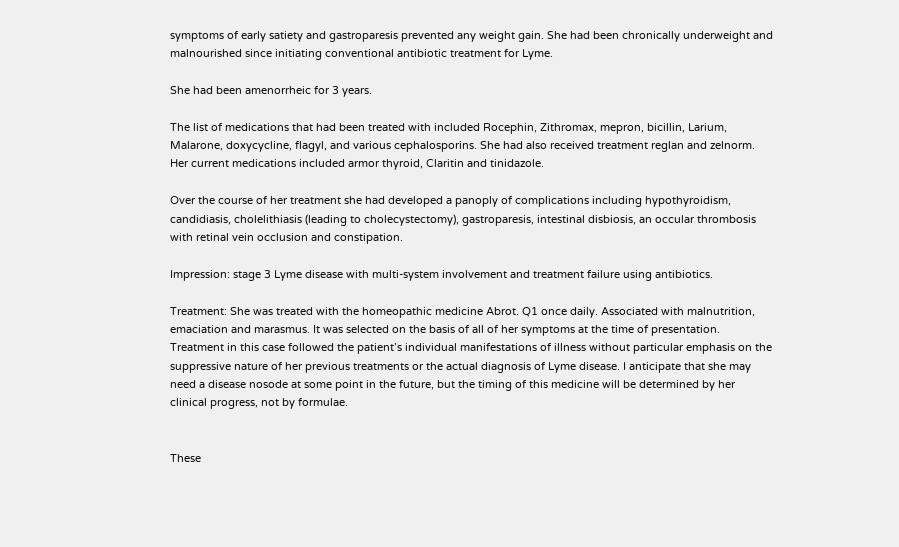symptoms of early satiety and gastroparesis prevented any weight gain. She had been chronically underweight and malnourished since initiating conventional antibiotic treatment for Lyme.

She had been amenorrheic for 3 years.

The list of medications that had been treated with included Rocephin, Zithromax, mepron, bicillin, Larium, Malarone, doxycycline, flagyl, and various cephalosporins. She had also received treatment reglan and zelnorm. Her current medications included armor thyroid, Claritin and tinidazole.

Over the course of her treatment she had developed a panoply of complications including hypothyroidism, candidiasis, cholelithiasis (leading to cholecystectomy), gastroparesis, intestinal disbiosis, an occular thrombosis with retinal vein occlusion and constipation.

Impression: stage 3 Lyme disease with multi-system involvement and treatment failure using antibiotics.

Treatment: She was treated with the homeopathic medicine Abrot. Q1 once daily. Associated with malnutrition, emaciation and marasmus. It was selected on the basis of all of her symptoms at the time of presentation. Treatment in this case followed the patient’s individual manifestations of illness without particular emphasis on the suppressive nature of her previous treatments or the actual diagnosis of Lyme disease. I anticipate that she may need a disease nosode at some point in the future, but the timing of this medicine will be determined by her clinical progress, not by formulae.


These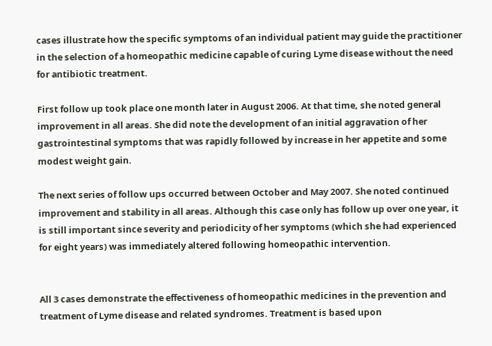cases illustrate how the specific symptoms of an individual patient may guide the practitioner in the selection of a homeopathic medicine capable of curing Lyme disease without the need for antibiotic treatment.

First follow up took place one month later in August 2006. At that time, she noted general improvement in all areas. She did note the development of an initial aggravation of her gastrointestinal symptoms that was rapidly followed by increase in her appetite and some modest weight gain.

The next series of follow ups occurred between October and May 2007. She noted continued improvement and stability in all areas. Although this case only has follow up over one year, it is still important since severity and periodicity of her symptoms (which she had experienced for eight years) was immediately altered following homeopathic intervention.


All 3 cases demonstrate the effectiveness of homeopathic medicines in the prevention and treatment of Lyme disease and related syndromes. Treatment is based upon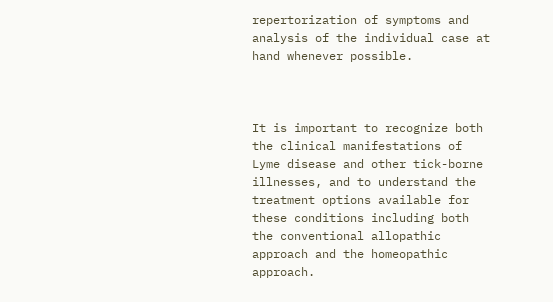repertorization of symptoms and analysis of the individual case at hand whenever possible.



It is important to recognize both the clinical manifestations of Lyme disease and other tick-borne illnesses, and to understand the treatment options available for these conditions including both the conventional allopathic approach and the homeopathic approach.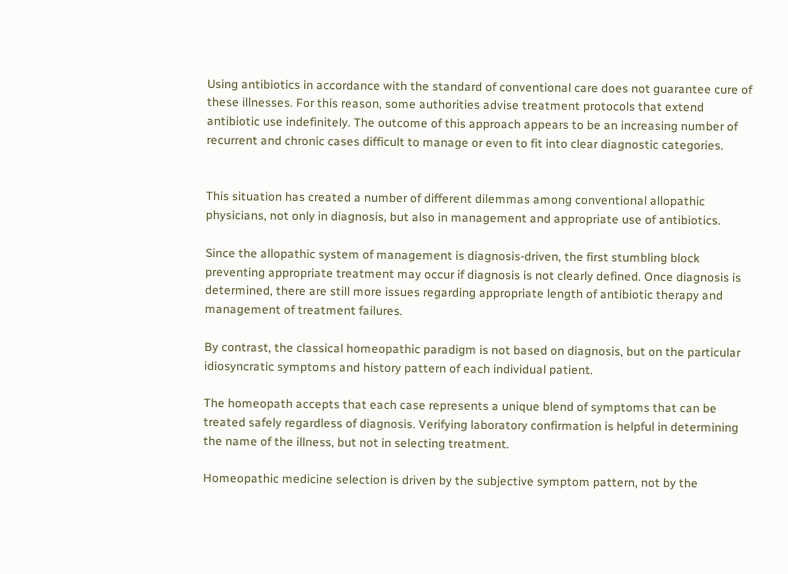Using antibiotics in accordance with the standard of conventional care does not guarantee cure of these illnesses. For this reason, some authorities advise treatment protocols that extend antibiotic use indefinitely. The outcome of this approach appears to be an increasing number of recurrent and chronic cases difficult to manage or even to fit into clear diagnostic categories.


This situation has created a number of different dilemmas among conventional allopathic physicians, not only in diagnosis, but also in management and appropriate use of antibiotics.

Since the allopathic system of management is diagnosis-driven, the first stumbling block preventing appropriate treatment may occur if diagnosis is not clearly defined. Once diagnosis is determined, there are still more issues regarding appropriate length of antibiotic therapy and management of treatment failures.

By contrast, the classical homeopathic paradigm is not based on diagnosis, but on the particular idiosyncratic symptoms and history pattern of each individual patient.

The homeopath accepts that each case represents a unique blend of symptoms that can be treated safely regardless of diagnosis. Verifying laboratory confirmation is helpful in determining the name of the illness, but not in selecting treatment.

Homeopathic medicine selection is driven by the subjective symptom pattern, not by the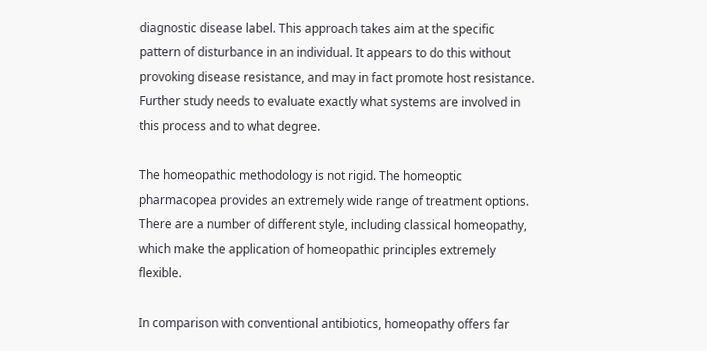diagnostic disease label. This approach takes aim at the specific pattern of disturbance in an individual. It appears to do this without provoking disease resistance, and may in fact promote host resistance. Further study needs to evaluate exactly what systems are involved in this process and to what degree.

The homeopathic methodology is not rigid. The homeoptic pharmacopea provides an extremely wide range of treatment options. There are a number of different style, including classical homeopathy, which make the application of homeopathic principles extremely flexible.

In comparison with conventional antibiotics, homeopathy offers far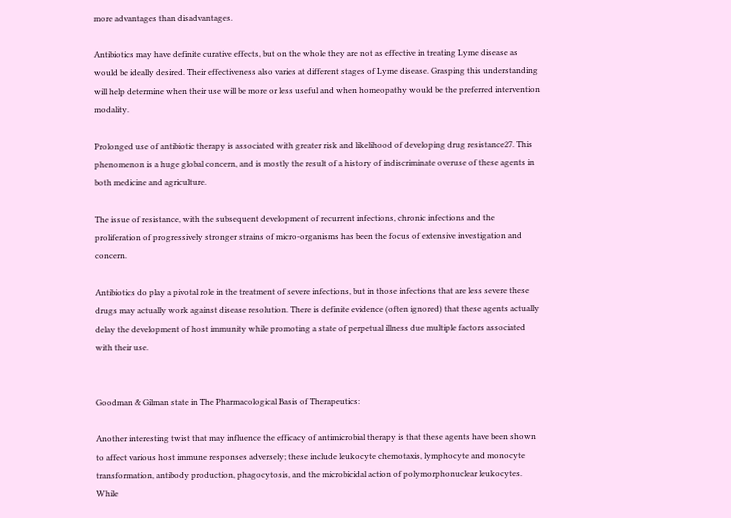more advantages than disadvantages.

Antibiotics may have definite curative effects, but on the whole they are not as effective in treating Lyme disease as would be ideally desired. Their effectiveness also varies at different stages of Lyme disease. Grasping this understanding will help determine when their use will be more or less useful and when homeopathy would be the preferred intervention modality.

Prolonged use of antibiotic therapy is associated with greater risk and likelihood of developing drug resistance27. This phenomenon is a huge global concern, and is mostly the result of a history of indiscriminate overuse of these agents in both medicine and agriculture.

The issue of resistance, with the subsequent development of recurrent infections, chronic infections and the proliferation of progressively stronger strains of micro-organisms has been the focus of extensive investigation and concern.

Antibiotics do play a pivotal role in the treatment of severe infections, but in those infections that are less severe these drugs may actually work against disease resolution. There is definite evidence (often ignored) that these agents actually delay the development of host immunity while promoting a state of perpetual illness due multiple factors associated with their use.


Goodman & Gilman state in The Pharmacological Basis of Therapeutics:

Another interesting twist that may influence the efficacy of antimicrobial therapy is that these agents have been shown to affect various host immune responses adversely; these include leukocyte chemotaxis, lymphocyte and monocyte transformation, antibody production, phagocytosis, and the microbicidal action of polymorphonuclear leukocytes. While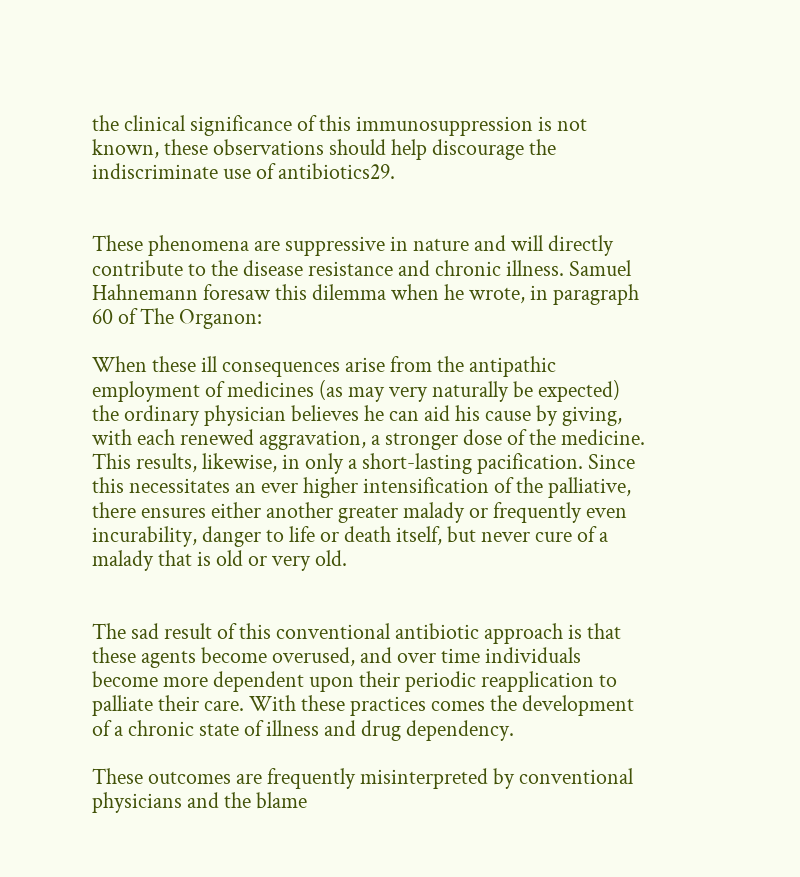the clinical significance of this immunosuppression is not known, these observations should help discourage the indiscriminate use of antibiotics29.


These phenomena are suppressive in nature and will directly contribute to the disease resistance and chronic illness. Samuel Hahnemann foresaw this dilemma when he wrote, in paragraph 60 of The Organon:

When these ill consequences arise from the antipathic employment of medicines (as may very naturally be expected) the ordinary physician believes he can aid his cause by giving, with each renewed aggravation, a stronger dose of the medicine. This results, likewise, in only a short-lasting pacification. Since this necessitates an ever higher intensification of the palliative, there ensures either another greater malady or frequently even incurability, danger to life or death itself, but never cure of a malady that is old or very old.


The sad result of this conventional antibiotic approach is that these agents become overused, and over time individuals become more dependent upon their periodic reapplication to palliate their care. With these practices comes the development of a chronic state of illness and drug dependency.

These outcomes are frequently misinterpreted by conventional physicians and the blame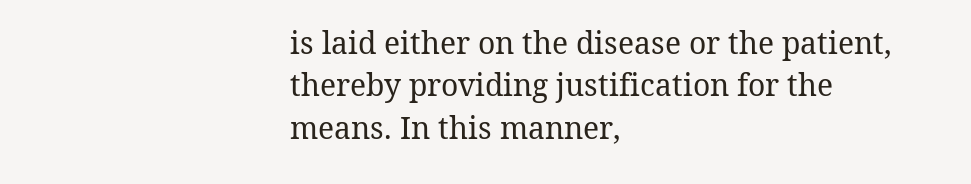is laid either on the disease or the patient, thereby providing justification for the means. In this manner,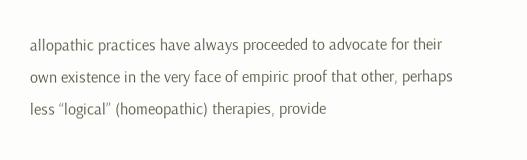allopathic practices have always proceeded to advocate for their own existence in the very face of empiric proof that other, perhaps less “logical” (homeopathic) therapies, provide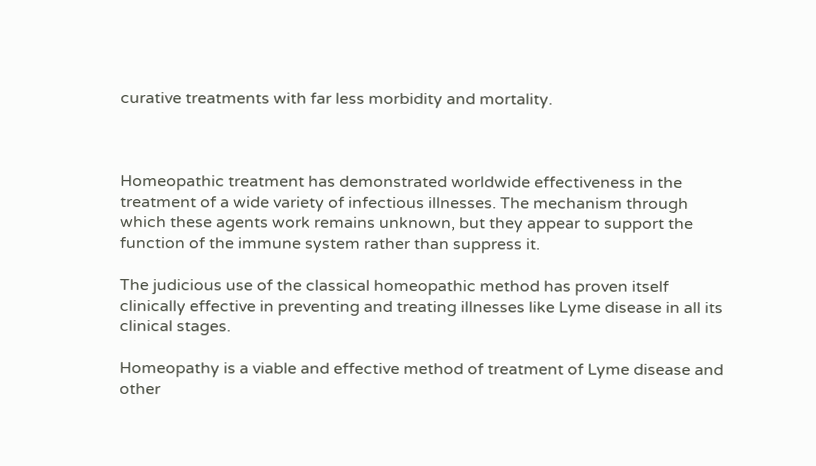curative treatments with far less morbidity and mortality.



Homeopathic treatment has demonstrated worldwide effectiveness in the treatment of a wide variety of infectious illnesses. The mechanism through which these agents work remains unknown, but they appear to support the function of the immune system rather than suppress it.

The judicious use of the classical homeopathic method has proven itself clinically effective in preventing and treating illnesses like Lyme disease in all its clinical stages.

Homeopathy is a viable and effective method of treatment of Lyme disease and other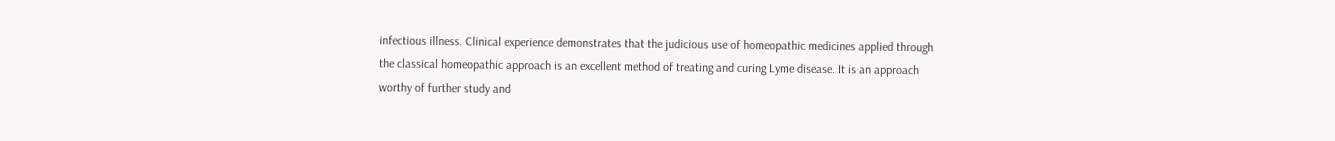infectious illness. Clinical experience demonstrates that the judicious use of homeopathic medicines applied through the classical homeopathic approach is an excellent method of treating and curing Lyme disease. It is an approach worthy of further study and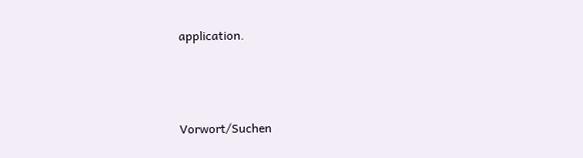application.



Vorwort/Suchen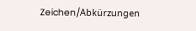Zeichen/Abkürzungen